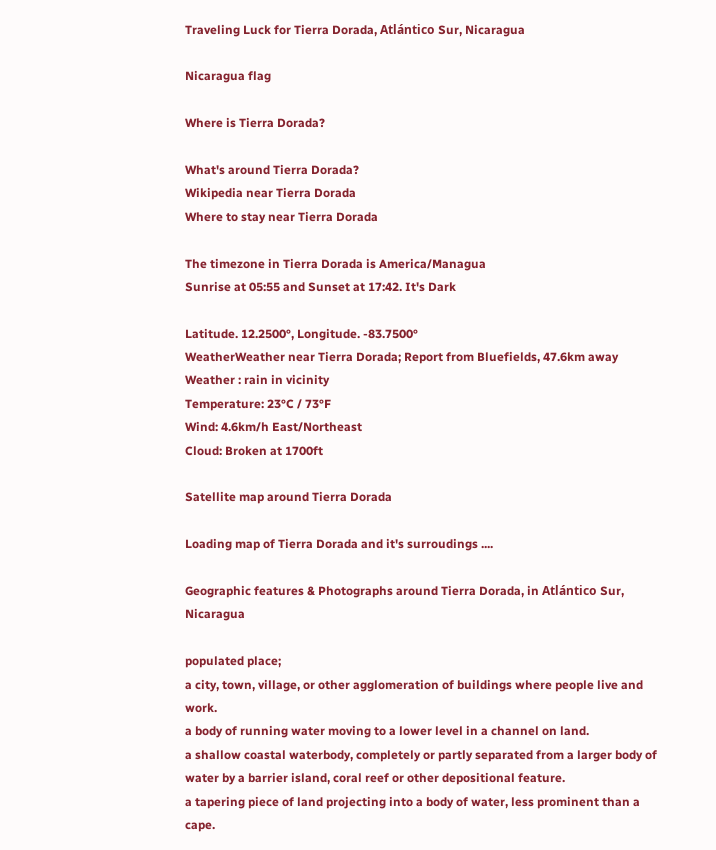Traveling Luck for Tierra Dorada, Atlántico Sur, Nicaragua

Nicaragua flag

Where is Tierra Dorada?

What's around Tierra Dorada?
Wikipedia near Tierra Dorada
Where to stay near Tierra Dorada

The timezone in Tierra Dorada is America/Managua
Sunrise at 05:55 and Sunset at 17:42. It's Dark

Latitude. 12.2500°, Longitude. -83.7500°
WeatherWeather near Tierra Dorada; Report from Bluefields, 47.6km away
Weather : rain in vicinity
Temperature: 23°C / 73°F
Wind: 4.6km/h East/Northeast
Cloud: Broken at 1700ft

Satellite map around Tierra Dorada

Loading map of Tierra Dorada and it's surroudings ....

Geographic features & Photographs around Tierra Dorada, in Atlántico Sur, Nicaragua

populated place;
a city, town, village, or other agglomeration of buildings where people live and work.
a body of running water moving to a lower level in a channel on land.
a shallow coastal waterbody, completely or partly separated from a larger body of water by a barrier island, coral reef or other depositional feature.
a tapering piece of land projecting into a body of water, less prominent than a cape.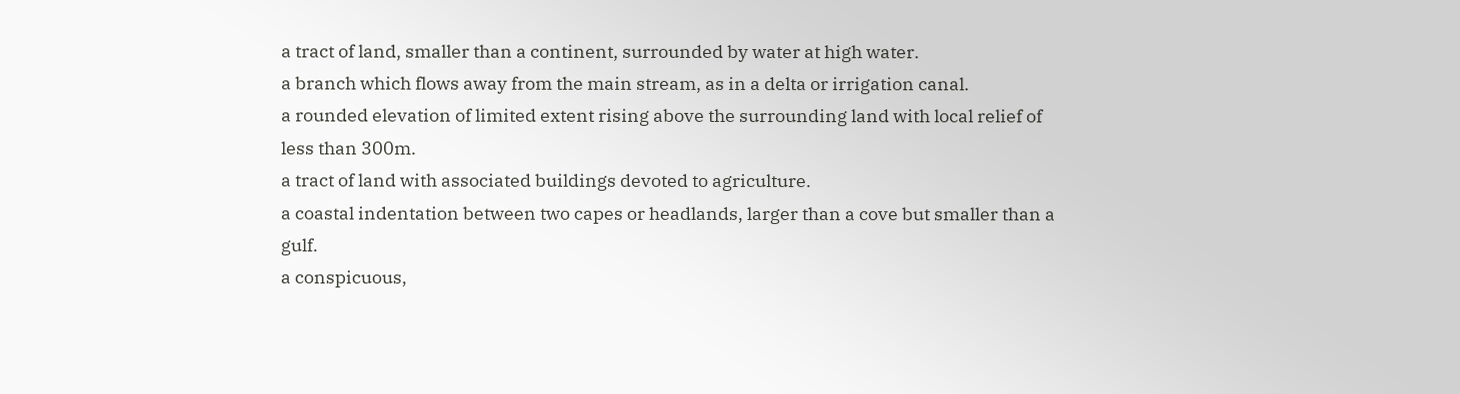a tract of land, smaller than a continent, surrounded by water at high water.
a branch which flows away from the main stream, as in a delta or irrigation canal.
a rounded elevation of limited extent rising above the surrounding land with local relief of less than 300m.
a tract of land with associated buildings devoted to agriculture.
a coastal indentation between two capes or headlands, larger than a cove but smaller than a gulf.
a conspicuous,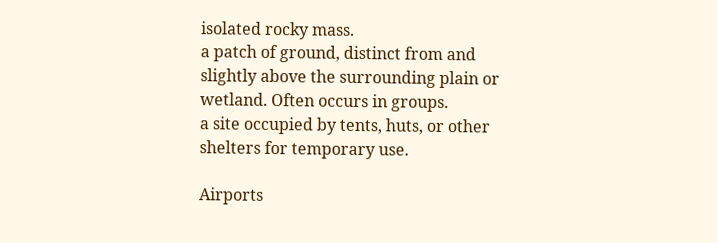isolated rocky mass.
a patch of ground, distinct from and slightly above the surrounding plain or wetland. Often occurs in groups.
a site occupied by tents, huts, or other shelters for temporary use.

Airports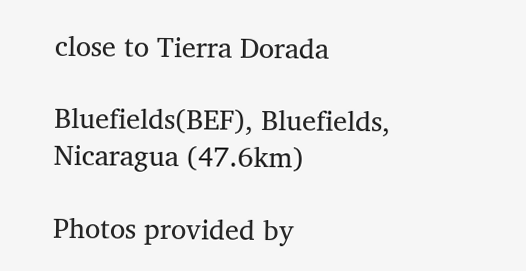close to Tierra Dorada

Bluefields(BEF), Bluefields, Nicaragua (47.6km)

Photos provided by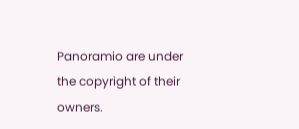Panoramio are under the copyright of their owners.